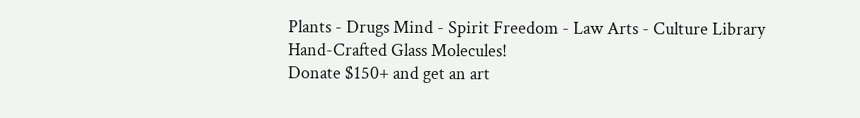Plants - Drugs Mind - Spirit Freedom - Law Arts - Culture Library
Hand-Crafted Glass Molecules!
Donate $150+ and get an art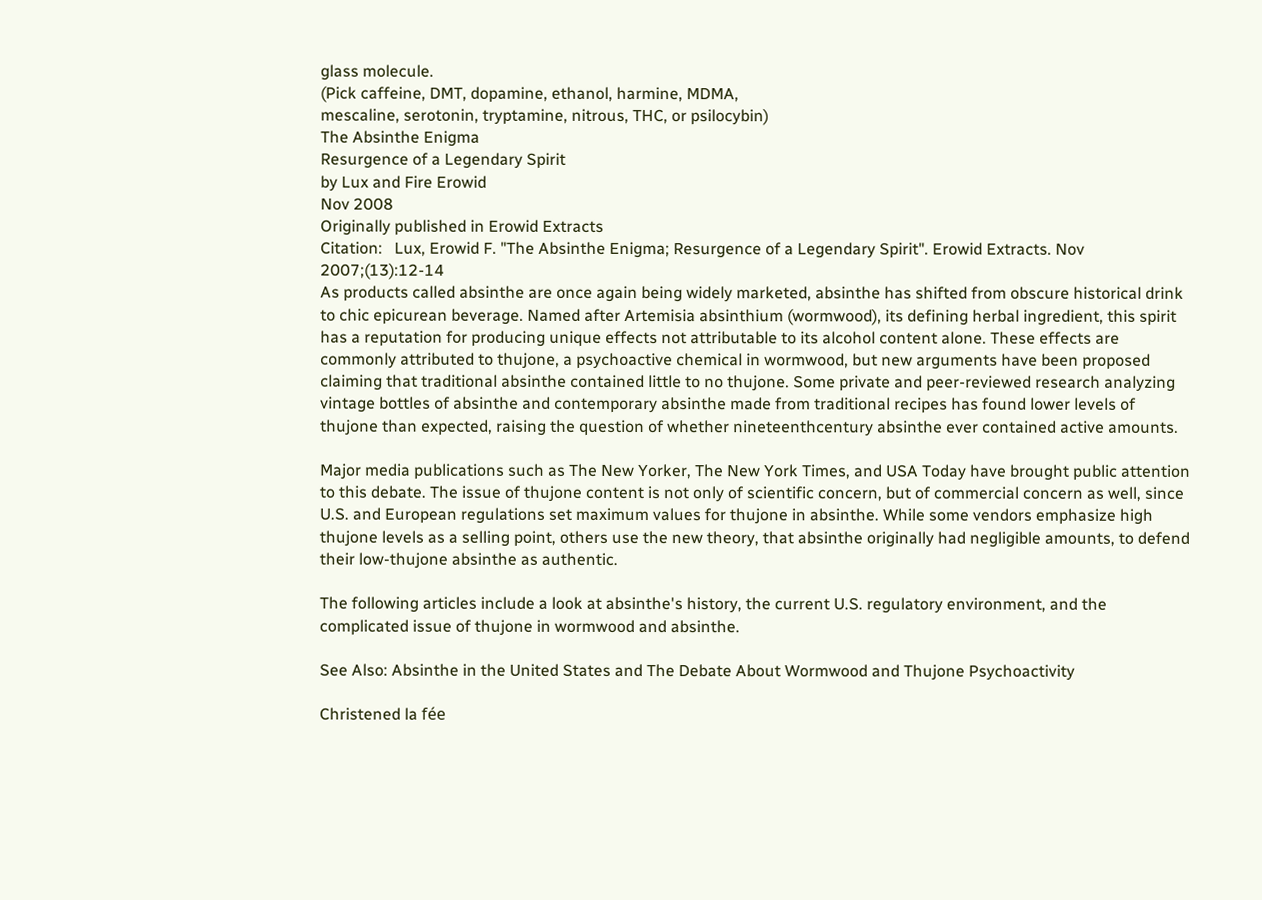glass molecule.
(Pick caffeine, DMT, dopamine, ethanol, harmine, MDMA,
mescaline, serotonin, tryptamine, nitrous, THC, or psilocybin)
The Absinthe Enigma
Resurgence of a Legendary Spirit
by Lux and Fire Erowid
Nov 2008
Originally published in Erowid Extracts
Citation:   Lux, Erowid F. "The Absinthe Enigma; Resurgence of a Legendary Spirit". Erowid Extracts. Nov 2007;(13):12-14
As products called absinthe are once again being widely marketed, absinthe has shifted from obscure historical drink to chic epicurean beverage. Named after Artemisia absinthium (wormwood), its defining herbal ingredient, this spirit has a reputation for producing unique effects not attributable to its alcohol content alone. These effects are commonly attributed to thujone, a psychoactive chemical in wormwood, but new arguments have been proposed claiming that traditional absinthe contained little to no thujone. Some private and peer-reviewed research analyzing vintage bottles of absinthe and contemporary absinthe made from traditional recipes has found lower levels of thujone than expected, raising the question of whether nineteenthcentury absinthe ever contained active amounts.

Major media publications such as The New Yorker, The New York Times, and USA Today have brought public attention to this debate. The issue of thujone content is not only of scientific concern, but of commercial concern as well, since U.S. and European regulations set maximum values for thujone in absinthe. While some vendors emphasize high thujone levels as a selling point, others use the new theory, that absinthe originally had negligible amounts, to defend their low-thujone absinthe as authentic.

The following articles include a look at absinthe's history, the current U.S. regulatory environment, and the complicated issue of thujone in wormwood and absinthe.

See Also: Absinthe in the United States and The Debate About Wormwood and Thujone Psychoactivity

Christened la fée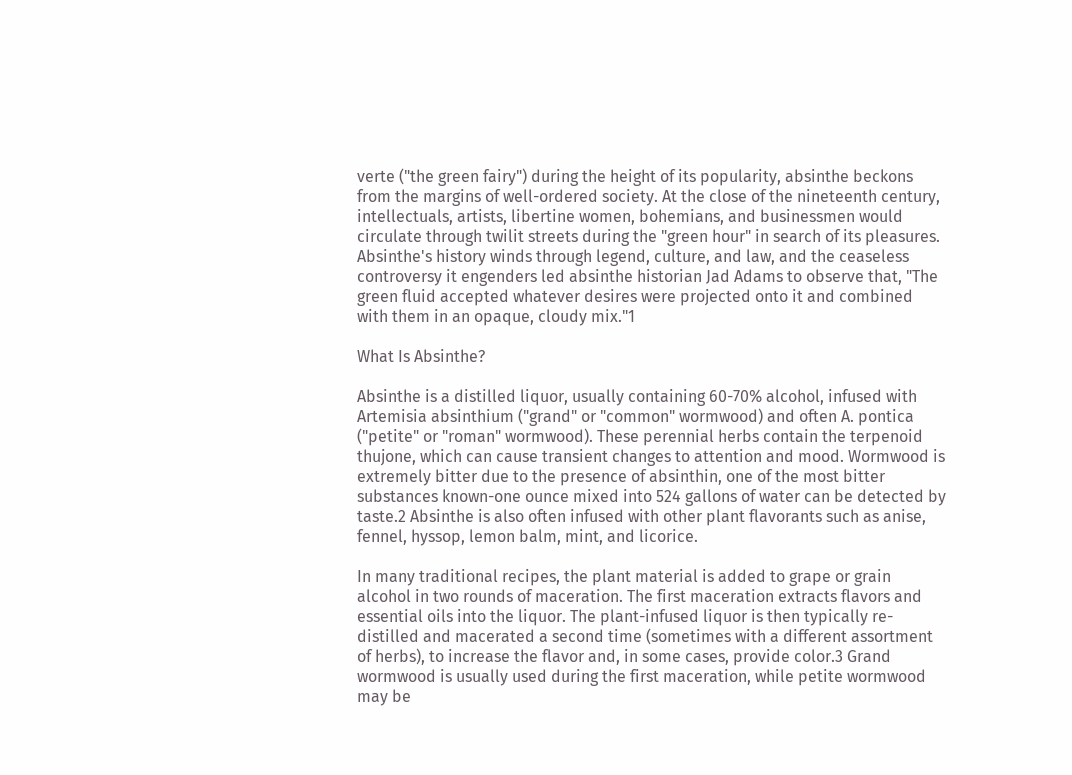verte ("the green fairy") during the height of its popularity, absinthe beckons from the margins of well-ordered society. At the close of the nineteenth century, intellectuals, artists, libertine women, bohemians, and businessmen would circulate through twilit streets during the "green hour" in search of its pleasures. Absinthe's history winds through legend, culture, and law, and the ceaseless controversy it engenders led absinthe historian Jad Adams to observe that, "The green fluid accepted whatever desires were projected onto it and combined with them in an opaque, cloudy mix."1

What Is Absinthe?

Absinthe is a distilled liquor, usually containing 60-70% alcohol, infused with Artemisia absinthium ("grand" or "common" wormwood) and often A. pontica ("petite" or "roman" wormwood). These perennial herbs contain the terpenoid thujone, which can cause transient changes to attention and mood. Wormwood is extremely bitter due to the presence of absinthin, one of the most bitter substances known-one ounce mixed into 524 gallons of water can be detected by taste.2 Absinthe is also often infused with other plant flavorants such as anise, fennel, hyssop, lemon balm, mint, and licorice.

In many traditional recipes, the plant material is added to grape or grain alcohol in two rounds of maceration. The first maceration extracts flavors and essential oils into the liquor. The plant-infused liquor is then typically re-distilled and macerated a second time (sometimes with a different assortment of herbs), to increase the flavor and, in some cases, provide color.3 Grand wormwood is usually used during the first maceration, while petite wormwood may be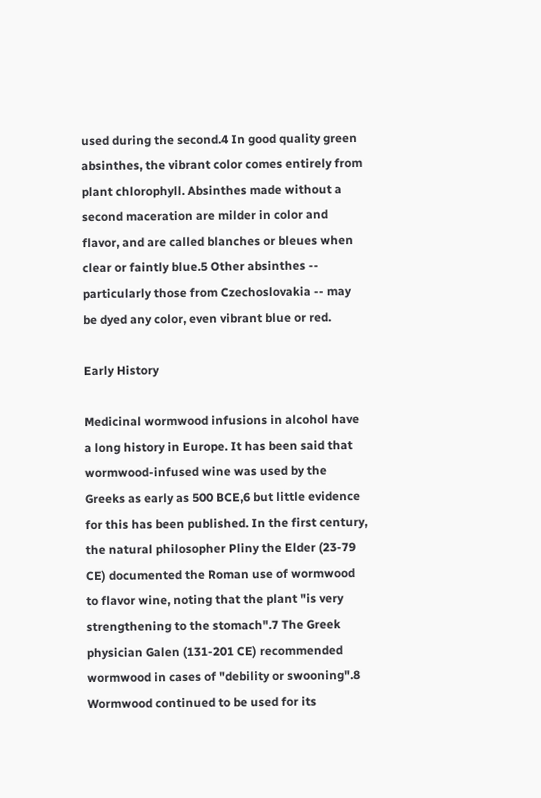used during the second.4 In good quality green absinthes, the vibrant color comes entirely from plant chlorophyll. Absinthes made without a second maceration are milder in color and flavor, and are called blanches or bleues when clear or faintly blue.5 Other absinthes -- particularly those from Czechoslovakia -- may be dyed any color, even vibrant blue or red.

Early History

Medicinal wormwood infusions in alcohol have a long history in Europe. It has been said that wormwood-infused wine was used by the Greeks as early as 500 BCE,6 but little evidence for this has been published. In the first century, the natural philosopher Pliny the Elder (23-79 CE) documented the Roman use of wormwood to flavor wine, noting that the plant "is very strengthening to the stomach".7 The Greek physician Galen (131-201 CE) recommended wormwood in cases of "debility or swooning".8 Wormwood continued to be used for its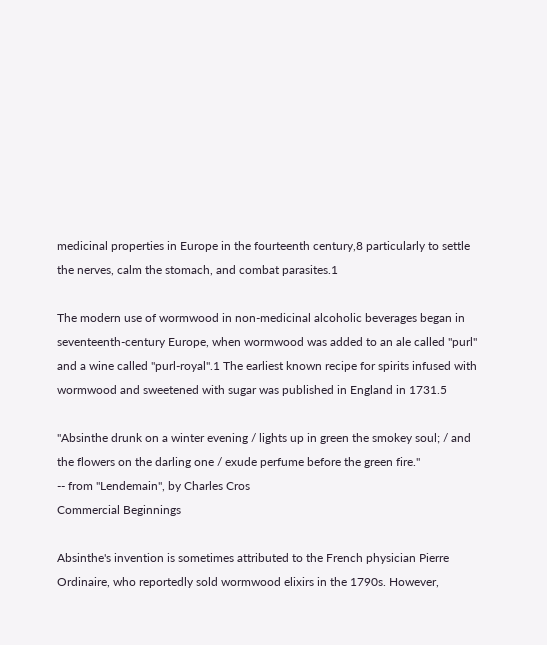medicinal properties in Europe in the fourteenth century,8 particularly to settle the nerves, calm the stomach, and combat parasites.1

The modern use of wormwood in non-medicinal alcoholic beverages began in seventeenth-century Europe, when wormwood was added to an ale called "purl" and a wine called "purl-royal".1 The earliest known recipe for spirits infused with wormwood and sweetened with sugar was published in England in 1731.5

"Absinthe drunk on a winter evening / lights up in green the smokey soul; / and the flowers on the darling one / exude perfume before the green fire."
-- from "Lendemain", by Charles Cros
Commercial Beginnings

Absinthe's invention is sometimes attributed to the French physician Pierre Ordinaire, who reportedly sold wormwood elixirs in the 1790s. However,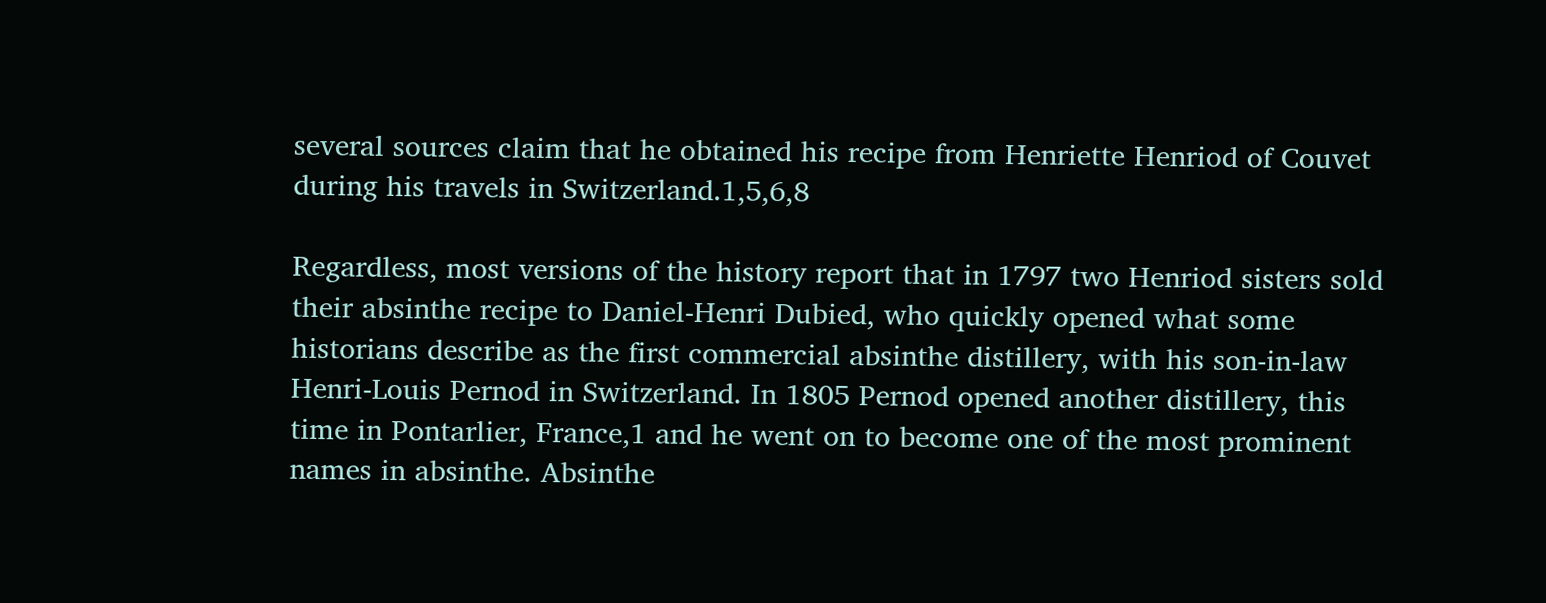several sources claim that he obtained his recipe from Henriette Henriod of Couvet during his travels in Switzerland.1,5,6,8

Regardless, most versions of the history report that in 1797 two Henriod sisters sold their absinthe recipe to Daniel-Henri Dubied, who quickly opened what some historians describe as the first commercial absinthe distillery, with his son-in-law Henri-Louis Pernod in Switzerland. In 1805 Pernod opened another distillery, this time in Pontarlier, France,1 and he went on to become one of the most prominent names in absinthe. Absinthe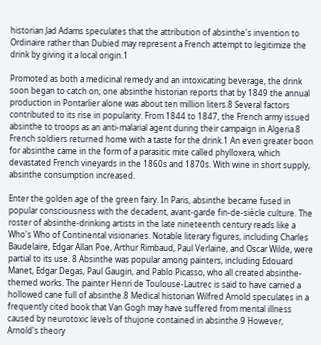historian Jad Adams speculates that the attribution of absinthe's invention to Ordinaire rather than Dubied may represent a French attempt to legitimize the drink by giving it a local origin.1

Promoted as both a medicinal remedy and an intoxicating beverage, the drink soon began to catch on; one absinthe historian reports that by 1849 the annual production in Pontarlier alone was about ten million liters.8 Several factors contributed to its rise in popularity. From 1844 to 1847, the French army issued absinthe to troops as an anti-malarial agent during their campaign in Algeria.8 French soldiers returned home with a taste for the drink.1 An even greater boon for absinthe came in the form of a parasitic mite called phylloxera, which devastated French vineyards in the 1860s and 1870s. With wine in short supply, absinthe consumption increased.

Enter the golden age of the green fairy. In Paris, absinthe became fused in popular consciousness with the decadent, avant-garde fin-de-siècle culture. The roster of absinthe-drinking artists in the late nineteenth century reads like a Who's Who of Continental visionaries. Notable literary figures, including Charles Baudelaire, Edgar Allan Poe, Arthur Rimbaud, Paul Verlaine, and Oscar Wilde, were partial to its use. 8 Absinthe was popular among painters, including Edouard Manet, Edgar Degas, Paul Gaugin, and Pablo Picasso, who all created absinthe-themed works. The painter Henri de Toulouse-Lautrec is said to have carried a hollowed cane full of absinthe.8 Medical historian Wilfred Arnold speculates in a frequently cited book that Van Gogh may have suffered from mental illness caused by neurotoxic levels of thujone contained in absinthe.9 However, Arnold's theory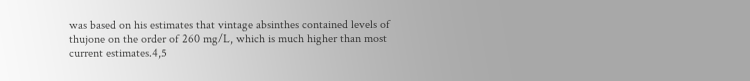was based on his estimates that vintage absinthes contained levels of thujone on the order of 260 mg/L, which is much higher than most current estimates.4,5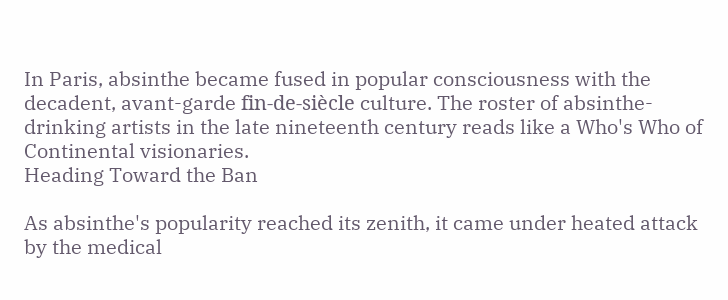In Paris, absinthe became fused in popular consciousness with the decadent, avant-garde fin-de-siècle culture. The roster of absinthe-drinking artists in the late nineteenth century reads like a Who's Who of Continental visionaries.
Heading Toward the Ban

As absinthe's popularity reached its zenith, it came under heated attack by the medical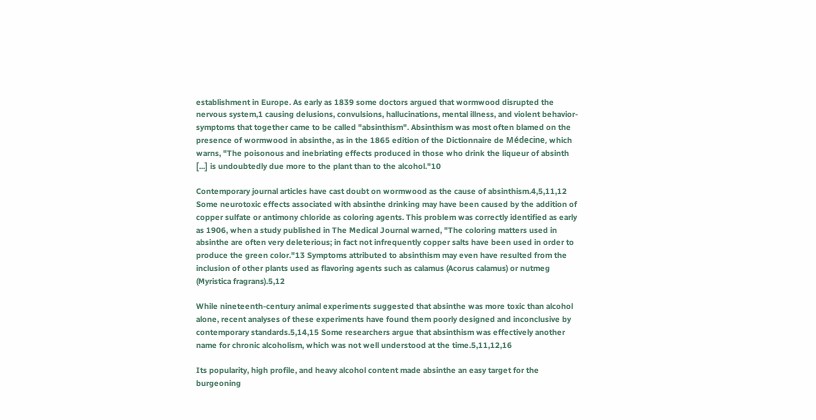establishment in Europe. As early as 1839 some doctors argued that wormwood disrupted the nervous system,1 causing delusions, convulsions, hallucinations, mental illness, and violent behavior- symptoms that together came to be called "absinthism". Absinthism was most often blamed on the presence of wormwood in absinthe, as in the 1865 edition of the Dictionnaire de Médecine, which warns, "The poisonous and inebriating effects produced in those who drink the liqueur of absinth [...] is undoubtedly due more to the plant than to the alcohol."10

Contemporary journal articles have cast doubt on wormwood as the cause of absinthism.4,5,11,12 Some neurotoxic effects associated with absinthe drinking may have been caused by the addition of copper sulfate or antimony chloride as coloring agents. This problem was correctly identified as early as 1906, when a study published in The Medical Journal warned, "The coloring matters used in absinthe are often very deleterious; in fact not infrequently copper salts have been used in order to produce the green color."13 Symptoms attributed to absinthism may even have resulted from the inclusion of other plants used as flavoring agents such as calamus (Acorus calamus) or nutmeg (Myristica fragrans).5,12

While nineteenth-century animal experiments suggested that absinthe was more toxic than alcohol alone, recent analyses of these experiments have found them poorly designed and inconclusive by contemporary standards.5,14,15 Some researchers argue that absinthism was effectively another name for chronic alcoholism, which was not well understood at the time.5,11,12,16

Its popularity, high profile, and heavy alcohol content made absinthe an easy target for the burgeoning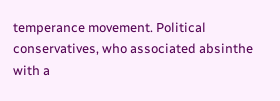temperance movement. Political conservatives, who associated absinthe with a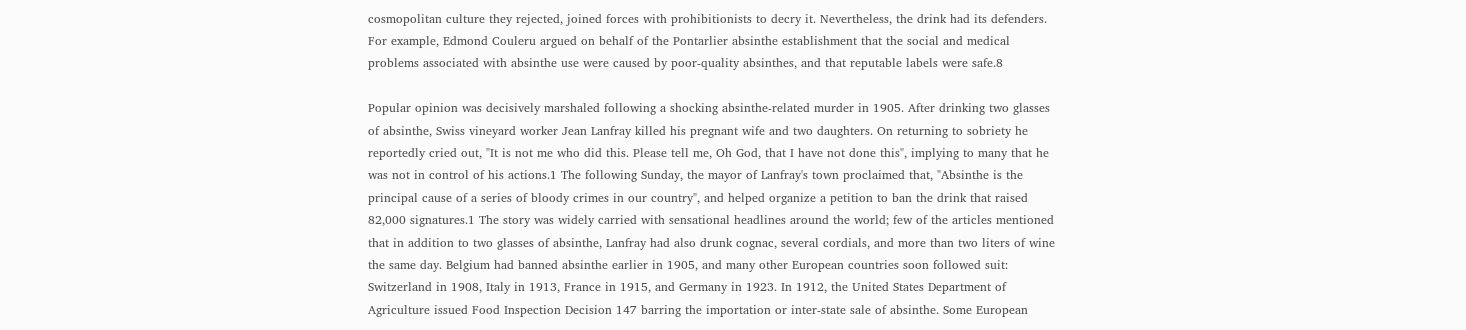cosmopolitan culture they rejected, joined forces with prohibitionists to decry it. Nevertheless, the drink had its defenders. For example, Edmond Couleru argued on behalf of the Pontarlier absinthe establishment that the social and medical problems associated with absinthe use were caused by poor-quality absinthes, and that reputable labels were safe.8

Popular opinion was decisively marshaled following a shocking absinthe-related murder in 1905. After drinking two glasses of absinthe, Swiss vineyard worker Jean Lanfray killed his pregnant wife and two daughters. On returning to sobriety he reportedly cried out, "It is not me who did this. Please tell me, Oh God, that I have not done this", implying to many that he was not in control of his actions.1 The following Sunday, the mayor of Lanfray's town proclaimed that, "Absinthe is the principal cause of a series of bloody crimes in our country", and helped organize a petition to ban the drink that raised 82,000 signatures.1 The story was widely carried with sensational headlines around the world; few of the articles mentioned that in addition to two glasses of absinthe, Lanfray had also drunk cognac, several cordials, and more than two liters of wine the same day. Belgium had banned absinthe earlier in 1905, and many other European countries soon followed suit: Switzerland in 1908, Italy in 1913, France in 1915, and Germany in 1923. In 1912, the United States Department of Agriculture issued Food Inspection Decision 147 barring the importation or inter-state sale of absinthe. Some European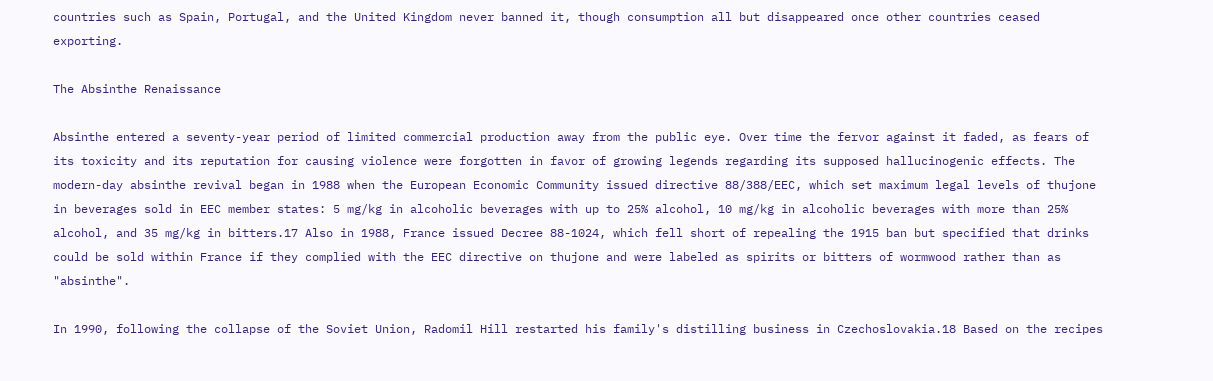countries such as Spain, Portugal, and the United Kingdom never banned it, though consumption all but disappeared once other countries ceased exporting.

The Absinthe Renaissance

Absinthe entered a seventy-year period of limited commercial production away from the public eye. Over time the fervor against it faded, as fears of its toxicity and its reputation for causing violence were forgotten in favor of growing legends regarding its supposed hallucinogenic effects. The modern-day absinthe revival began in 1988 when the European Economic Community issued directive 88/388/EEC, which set maximum legal levels of thujone in beverages sold in EEC member states: 5 mg/kg in alcoholic beverages with up to 25% alcohol, 10 mg/kg in alcoholic beverages with more than 25% alcohol, and 35 mg/kg in bitters.17 Also in 1988, France issued Decree 88-1024, which fell short of repealing the 1915 ban but specified that drinks could be sold within France if they complied with the EEC directive on thujone and were labeled as spirits or bitters of wormwood rather than as "absinthe".

In 1990, following the collapse of the Soviet Union, Radomil Hill restarted his family's distilling business in Czechoslovakia.18 Based on the recipes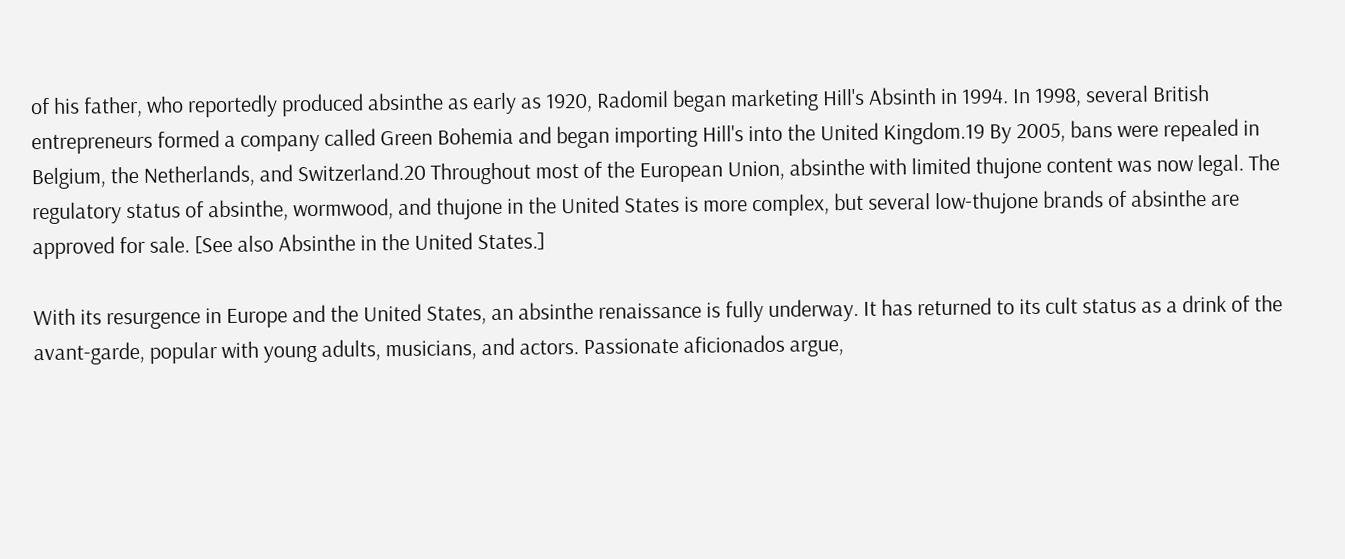of his father, who reportedly produced absinthe as early as 1920, Radomil began marketing Hill's Absinth in 1994. In 1998, several British entrepreneurs formed a company called Green Bohemia and began importing Hill's into the United Kingdom.19 By 2005, bans were repealed in Belgium, the Netherlands, and Switzerland.20 Throughout most of the European Union, absinthe with limited thujone content was now legal. The regulatory status of absinthe, wormwood, and thujone in the United States is more complex, but several low-thujone brands of absinthe are approved for sale. [See also Absinthe in the United States.]

With its resurgence in Europe and the United States, an absinthe renaissance is fully underway. It has returned to its cult status as a drink of the avant-garde, popular with young adults, musicians, and actors. Passionate aficionados argue,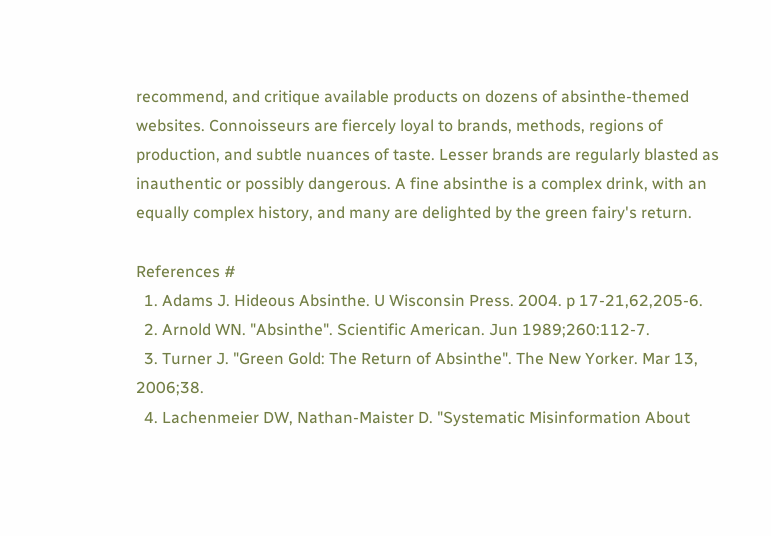recommend, and critique available products on dozens of absinthe-themed websites. Connoisseurs are fiercely loyal to brands, methods, regions of production, and subtle nuances of taste. Lesser brands are regularly blasted as inauthentic or possibly dangerous. A fine absinthe is a complex drink, with an equally complex history, and many are delighted by the green fairy's return.

References #
  1. Adams J. Hideous Absinthe. U Wisconsin Press. 2004. p 17-21,62,205-6.
  2. Arnold WN. "Absinthe". Scientific American. Jun 1989;260:112-7.
  3. Turner J. "Green Gold: The Return of Absinthe". The New Yorker. Mar 13, 2006;38.
  4. Lachenmeier DW, Nathan-Maister D. "Systematic Misinformation About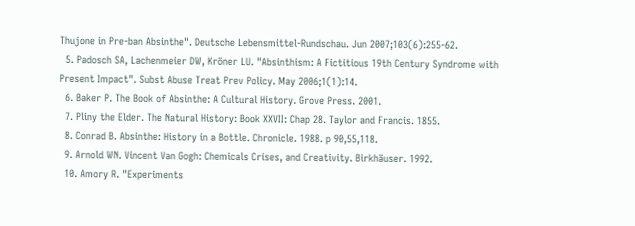Thujone in Pre-ban Absinthe". Deutsche Lebensmittel-Rundschau. Jun 2007;103(6):255-62.
  5. Padosch SA, Lachenmeier DW, Kröner LU. "Absinthism: A Fictitious 19th Century Syndrome with Present Impact". Subst Abuse Treat Prev Policy. May 2006;1(1):14.
  6. Baker P. The Book of Absinthe: A Cultural History. Grove Press. 2001.
  7. Pliny the Elder. The Natural History: Book XXVII: Chap 28. Taylor and Francis. 1855.
  8. Conrad B. Absinthe: History in a Bottle. Chronicle. 1988. p 90,55,118.
  9. Arnold WN. Vincent Van Gogh: Chemicals Crises, and Creativity. Birkhäuser. 1992.
  10. Amory R. "Experiments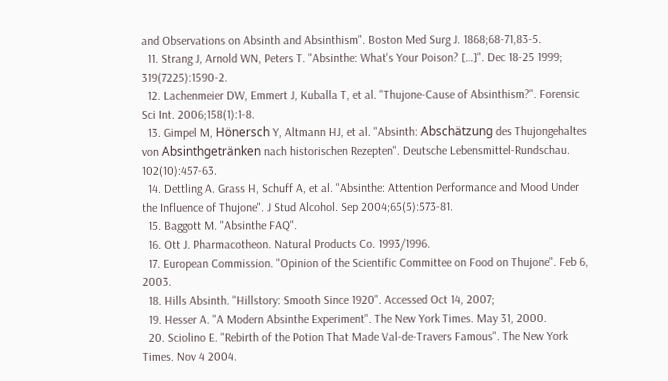and Observations on Absinth and Absinthism". Boston Med Surg J. 1868;68-71,83-5.
  11. Strang J, Arnold WN, Peters T. "Absinthe: What's Your Poison? […]". Dec 18-25 1999; 319(7225):1590-2.
  12. Lachenmeier DW, Emmert J, Kuballa T, et al. "Thujone-Cause of Absinthism?". Forensic Sci Int. 2006;158(1):1-8.
  13. Gimpel M, Hönersch Y, Altmann HJ, et al. "Absinth: Abschätzung des Thujongehaltes von Absinthgetränken nach historischen Rezepten". Deutsche Lebensmittel-Rundschau. 102(10):457-63.
  14. Dettling A. Grass H, Schuff A, et al. "Absinthe: Attention Performance and Mood Under the Influence of Thujone". J Stud Alcohol. Sep 2004;65(5):573-81.
  15. Baggott M. "Absinthe FAQ".
  16. Ott J. Pharmacotheon. Natural Products Co. 1993/1996.
  17. European Commission. "Opinion of the Scientific Committee on Food on Thujone". Feb 6, 2003.
  18. Hills Absinth. "Hillstory: Smooth Since 1920". Accessed Oct 14, 2007;
  19. Hesser A. "A Modern Absinthe Experiment". The New York Times. May 31, 2000.
  20. Sciolino E. "Rebirth of the Potion That Made Val-de-Travers Famous". The New York Times. Nov 4 2004.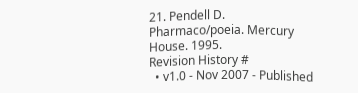21. Pendell D. Pharmaco/poeia. Mercury House. 1995.
Revision History #
  • v1.0 - Nov 2007 - Published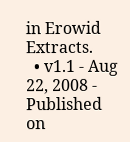in Erowid Extracts.
  • v1.1 - Aug 22, 2008 - Published on